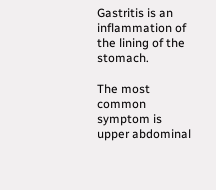Gastritis is an inflammation of the lining of the stomach.

The most common symptom is upper abdominal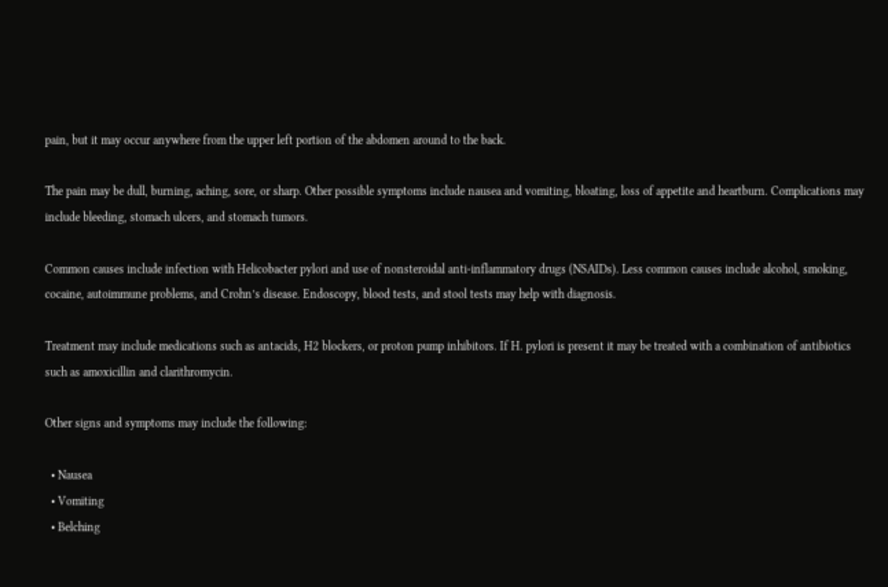pain, but it may occur anywhere from the upper left portion of the abdomen around to the back.

The pain may be dull, burning, aching, sore, or sharp. Other possible symptoms include nausea and vomiting, bloating, loss of appetite and heartburn. Complications may include bleeding, stomach ulcers, and stomach tumors.

Common causes include infection with Helicobacter pylori and use of nonsteroidal anti-inflammatory drugs (NSAIDs). Less common causes include alcohol, smoking, cocaine, autoimmune problems, and Crohn’s disease. Endoscopy, blood tests, and stool tests may help with diagnosis.

Treatment may include medications such as antacids, H2 blockers, or proton pump inhibitors. If H. pylori is present it may be treated with a combination of antibiotics such as amoxicillin and clarithromycin.

Other signs and symptoms may include the following:

  • Nausea
  • Vomiting
  • Belching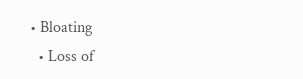• Bloating
  • Loss of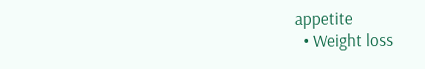appetite
  • Weight loss